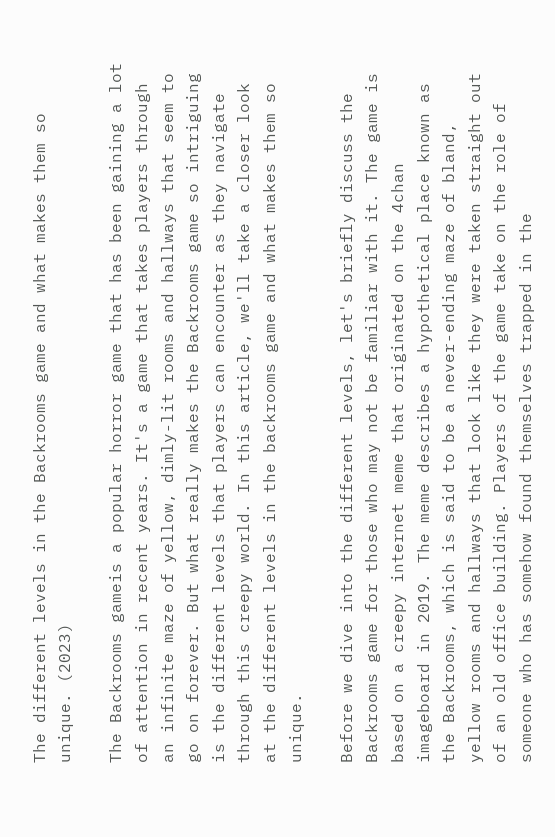The different levels in the Backrooms game and what makes them so unique. (2023)

The Backrooms gameis a popular horror game that has been gaining a lot of attention in recent years. It's a game that takes players through an infinite maze of yellow, dimly-lit rooms and hallways that seem to go on forever. But what really makes the Backrooms game so intriguing is the different levels that players can encounter as they navigate through this creepy world. In this article, we'll take a closer look at the different levels in the backrooms game and what makes them so unique.

Before we dive into the different levels, let's briefly discuss the Backrooms game for those who may not be familiar with it. The game is based on a creepy internet meme that originated on the 4chan imageboard in 2019. The meme describes a hypothetical place known as the Backrooms, which is said to be a never-ending maze of bland, yellow rooms and hallways that look like they were taken straight out of an old office building. Players of the game take on the role of someone who has somehow found themselves trapped in the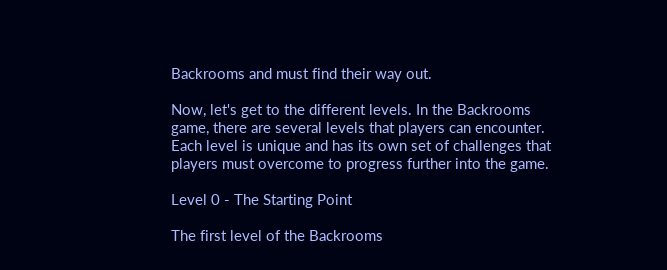Backrooms and must find their way out.

Now, let's get to the different levels. In the Backrooms game, there are several levels that players can encounter. Each level is unique and has its own set of challenges that players must overcome to progress further into the game.

Level 0 - The Starting Point

The first level of the Backrooms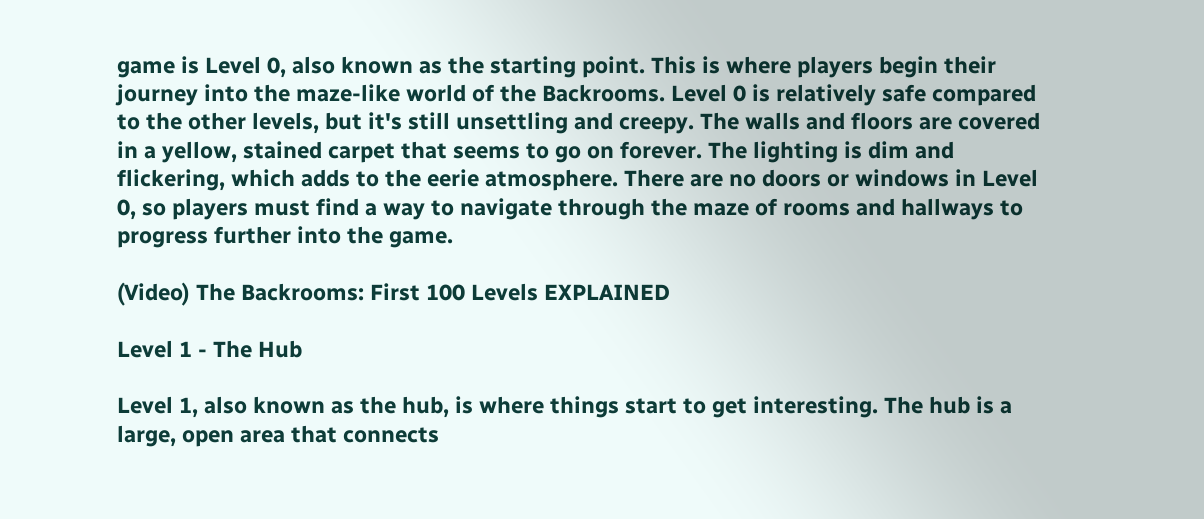game is Level 0, also known as the starting point. This is where players begin their journey into the maze-like world of the Backrooms. Level 0 is relatively safe compared to the other levels, but it's still unsettling and creepy. The walls and floors are covered in a yellow, stained carpet that seems to go on forever. The lighting is dim and flickering, which adds to the eerie atmosphere. There are no doors or windows in Level 0, so players must find a way to navigate through the maze of rooms and hallways to progress further into the game.

(Video) The Backrooms: First 100 Levels EXPLAINED

Level 1 - The Hub

Level 1, also known as the hub, is where things start to get interesting. The hub is a large, open area that connects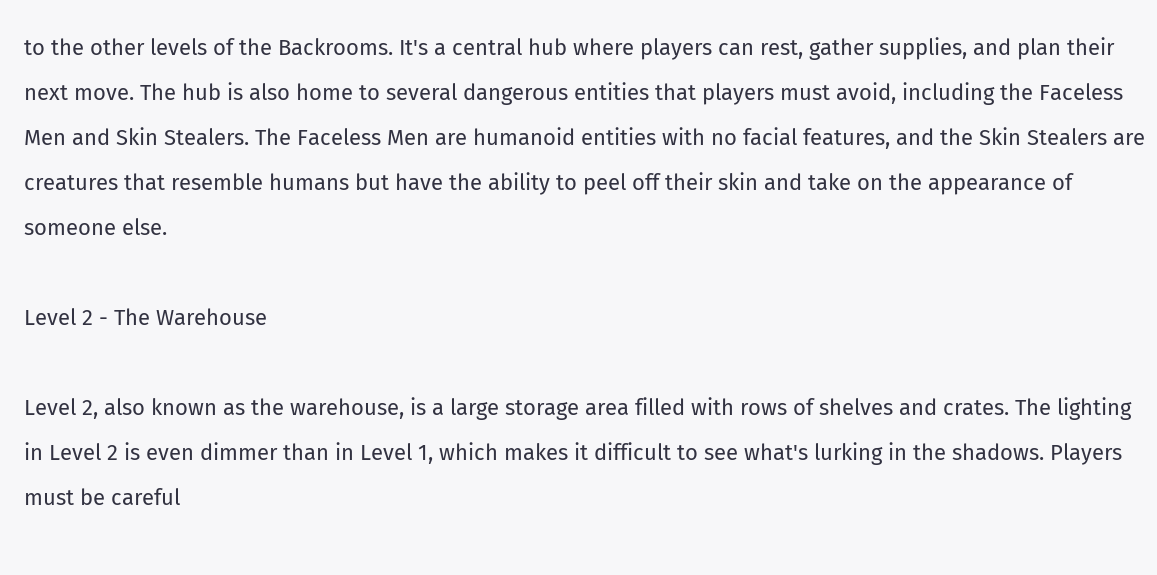to the other levels of the Backrooms. It's a central hub where players can rest, gather supplies, and plan their next move. The hub is also home to several dangerous entities that players must avoid, including the Faceless Men and Skin Stealers. The Faceless Men are humanoid entities with no facial features, and the Skin Stealers are creatures that resemble humans but have the ability to peel off their skin and take on the appearance of someone else.

Level 2 - The Warehouse

Level 2, also known as the warehouse, is a large storage area filled with rows of shelves and crates. The lighting in Level 2 is even dimmer than in Level 1, which makes it difficult to see what's lurking in the shadows. Players must be careful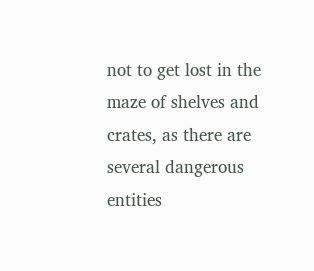not to get lost in the maze of shelves and crates, as there are several dangerous entities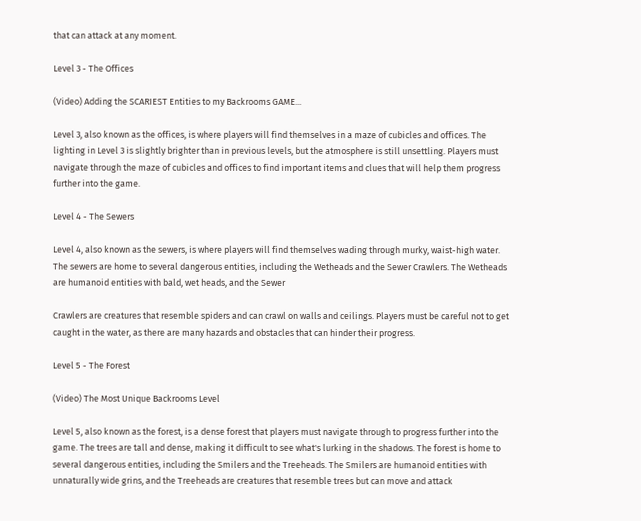that can attack at any moment.

Level 3 - The Offices

(Video) Adding the SCARIEST Entities to my Backrooms GAME...

Level 3, also known as the offices, is where players will find themselves in a maze of cubicles and offices. The lighting in Level 3 is slightly brighter than in previous levels, but the atmosphere is still unsettling. Players must navigate through the maze of cubicles and offices to find important items and clues that will help them progress further into the game.

Level 4 - The Sewers

Level 4, also known as the sewers, is where players will find themselves wading through murky, waist-high water. The sewers are home to several dangerous entities, including the Wetheads and the Sewer Crawlers. The Wetheads are humanoid entities with bald, wet heads, and the Sewer

Crawlers are creatures that resemble spiders and can crawl on walls and ceilings. Players must be careful not to get caught in the water, as there are many hazards and obstacles that can hinder their progress.

Level 5 - The Forest

(Video) The Most Unique Backrooms Level

Level 5, also known as the forest, is a dense forest that players must navigate through to progress further into the game. The trees are tall and dense, making it difficult to see what's lurking in the shadows. The forest is home to several dangerous entities, including the Smilers and the Treeheads. The Smilers are humanoid entities with unnaturally wide grins, and the Treeheads are creatures that resemble trees but can move and attack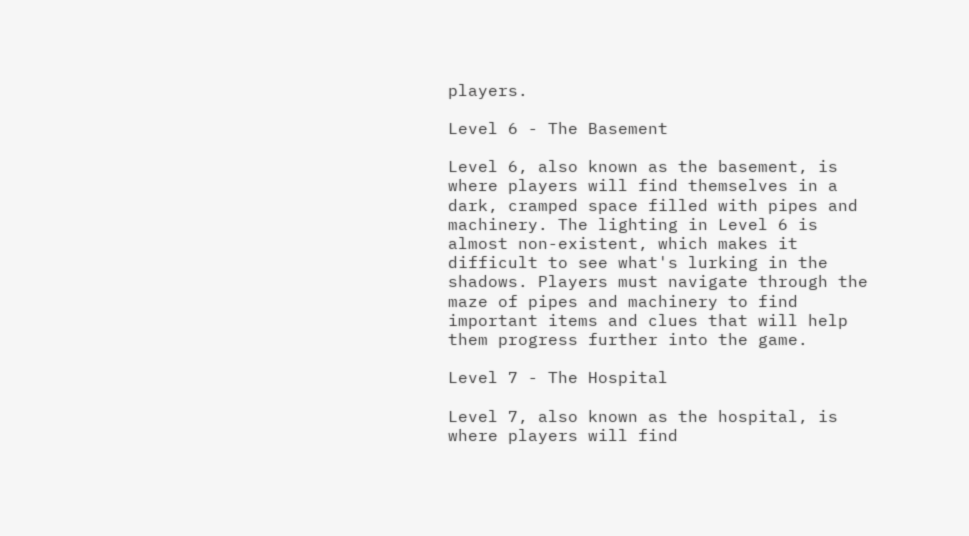players.

Level 6 - The Basement

Level 6, also known as the basement, is where players will find themselves in a dark, cramped space filled with pipes and machinery. The lighting in Level 6 is almost non-existent, which makes it difficult to see what's lurking in the shadows. Players must navigate through the maze of pipes and machinery to find important items and clues that will help them progress further into the game.

Level 7 - The Hospital

Level 7, also known as the hospital, is where players will find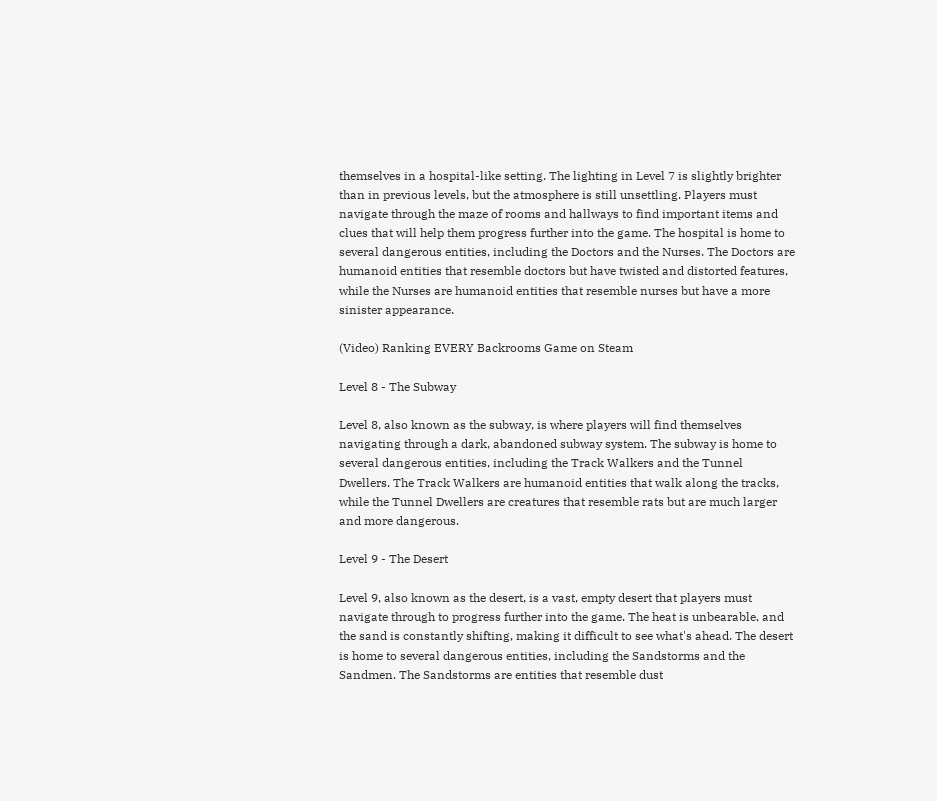themselves in a hospital-like setting. The lighting in Level 7 is slightly brighter than in previous levels, but the atmosphere is still unsettling. Players must navigate through the maze of rooms and hallways to find important items and clues that will help them progress further into the game. The hospital is home to several dangerous entities, including the Doctors and the Nurses. The Doctors are humanoid entities that resemble doctors but have twisted and distorted features, while the Nurses are humanoid entities that resemble nurses but have a more sinister appearance.

(Video) Ranking EVERY Backrooms Game on Steam

Level 8 - The Subway

Level 8, also known as the subway, is where players will find themselves navigating through a dark, abandoned subway system. The subway is home to several dangerous entities, including the Track Walkers and the Tunnel Dwellers. The Track Walkers are humanoid entities that walk along the tracks, while the Tunnel Dwellers are creatures that resemble rats but are much larger and more dangerous.

Level 9 - The Desert

Level 9, also known as the desert, is a vast, empty desert that players must navigate through to progress further into the game. The heat is unbearable, and the sand is constantly shifting, making it difficult to see what's ahead. The desert is home to several dangerous entities, including the Sandstorms and the Sandmen. The Sandstorms are entities that resemble dust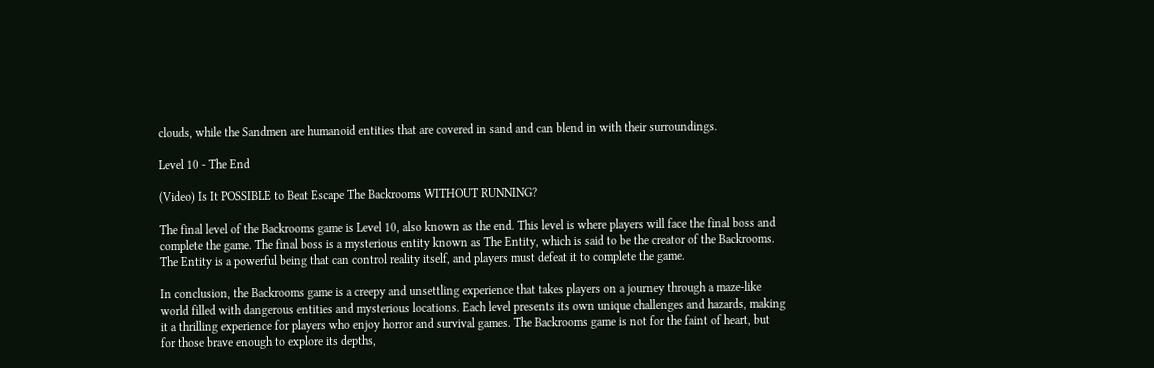clouds, while the Sandmen are humanoid entities that are covered in sand and can blend in with their surroundings.

Level 10 - The End

(Video) Is It POSSIBLE to Beat Escape The Backrooms WITHOUT RUNNING?

The final level of the Backrooms game is Level 10, also known as the end. This level is where players will face the final boss and complete the game. The final boss is a mysterious entity known as The Entity, which is said to be the creator of the Backrooms. The Entity is a powerful being that can control reality itself, and players must defeat it to complete the game.

In conclusion, the Backrooms game is a creepy and unsettling experience that takes players on a journey through a maze-like world filled with dangerous entities and mysterious locations. Each level presents its own unique challenges and hazards, making it a thrilling experience for players who enjoy horror and survival games. The Backrooms game is not for the faint of heart, but for those brave enough to explore its depths,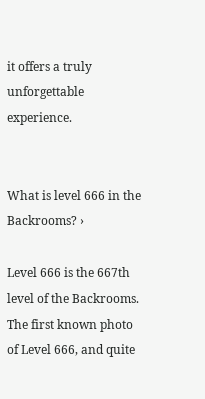it offers a truly unforgettable experience.


What is level 666 in the Backrooms? ›

Level 666 is the 667th level of the Backrooms. The first known photo of Level 666, and quite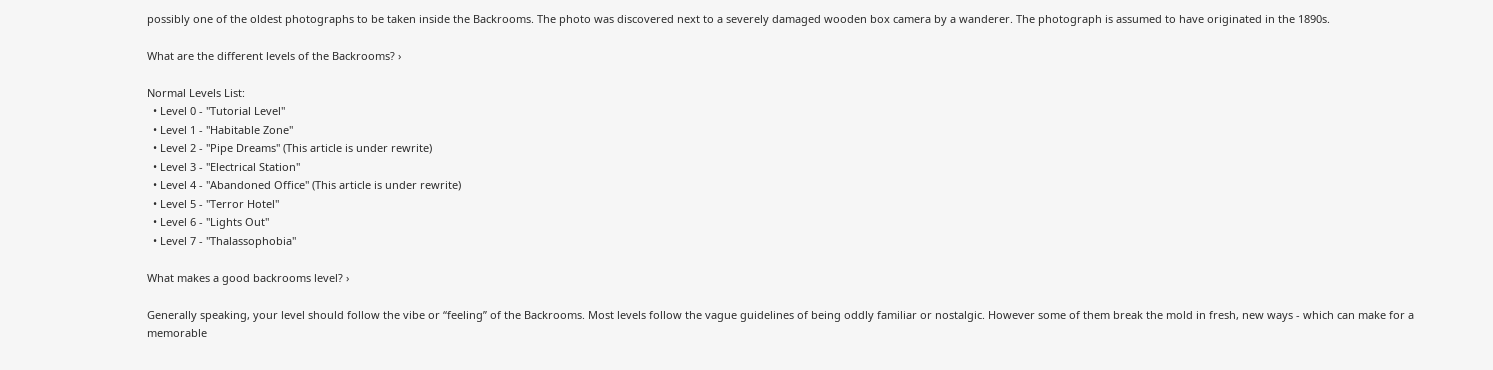possibly one of the oldest photographs to be taken inside the Backrooms. The photo was discovered next to a severely damaged wooden box camera by a wanderer. The photograph is assumed to have originated in the 1890s.

What are the different levels of the Backrooms? ›

Normal Levels List:
  • Level 0 - "Tutorial Level"
  • Level 1 - "Habitable Zone"
  • Level 2 - "Pipe Dreams" (This article is under rewrite)
  • Level 3 - "Electrical Station"
  • Level 4 - "Abandoned Office" (This article is under rewrite)
  • Level 5 - "Terror Hotel"
  • Level 6 - "Lights Out"
  • Level 7 - "Thalassophobia"

What makes a good backrooms level? ›

Generally speaking, your level should follow the vibe or “feeling” of the Backrooms. Most levels follow the vague guidelines of being oddly familiar or nostalgic. However some of them break the mold in fresh, new ways - which can make for a memorable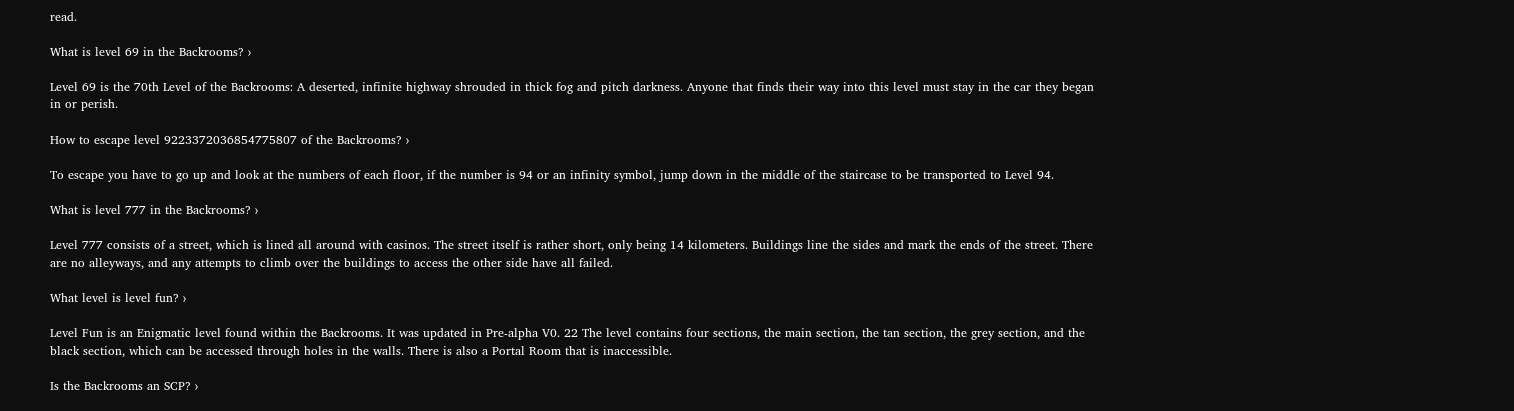read.

What is level 69 in the Backrooms? ›

Level 69 is the 70th Level of the Backrooms: A deserted, infinite highway shrouded in thick fog and pitch darkness. Anyone that finds their way into this level must stay in the car they began in or perish.

How to escape level 9223372036854775807 of the Backrooms? ›

To escape you have to go up and look at the numbers of each floor, if the number is 94 or an infinity symbol, jump down in the middle of the staircase to be transported to Level 94.

What is level 777 in the Backrooms? ›

Level 777 consists of a street, which is lined all around with casinos. The street itself is rather short, only being 14 kilometers. Buildings line the sides and mark the ends of the street. There are no alleyways, and any attempts to climb over the buildings to access the other side have all failed.

What level is level fun? ›

Level Fun is an Enigmatic level found within the Backrooms. It was updated in Pre-alpha V0. 22 The level contains four sections, the main section, the tan section, the grey section, and the black section, which can be accessed through holes in the walls. There is also a Portal Room that is inaccessible.

Is the Backrooms an SCP? ›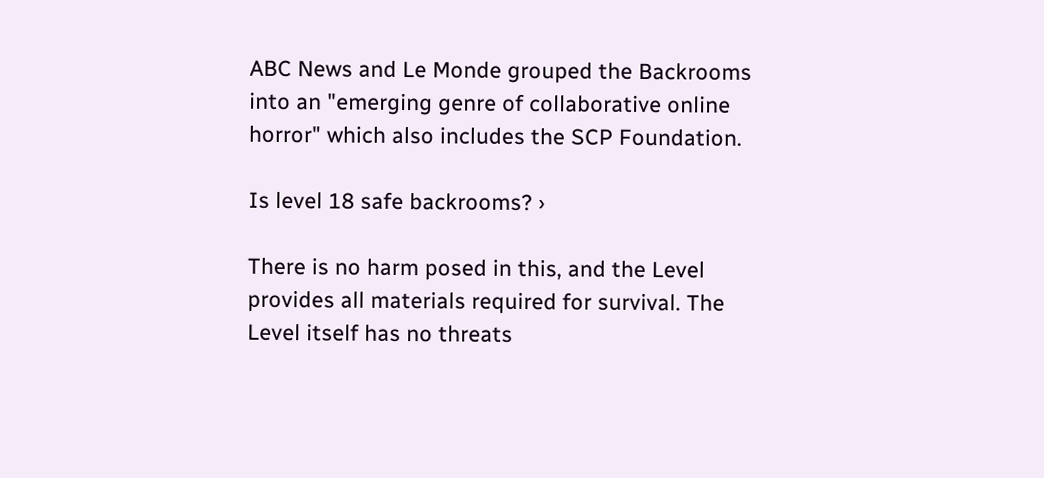ABC News and Le Monde grouped the Backrooms into an "emerging genre of collaborative online horror" which also includes the SCP Foundation.

Is level 18 safe backrooms? ›

There is no harm posed in this, and the Level provides all materials required for survival. The Level itself has no threats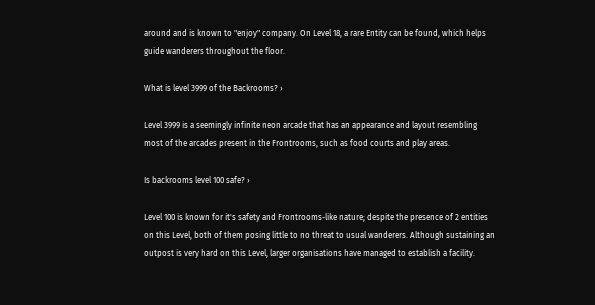around and is known to "enjoy" company. On Level 18, a rare Entity can be found, which helps guide wanderers throughout the floor.

What is level 3999 of the Backrooms? ›

Level 3999 is a seemingly infinite neon arcade that has an appearance and layout resembling most of the arcades present in the Frontrooms, such as food courts and play areas.

Is backrooms level 100 safe? ›

Level 100 is known for it's safety and Frontrooms-like nature; despite the presence of 2 entities on this Level, both of them posing little to no threat to usual wanderers. Although sustaining an outpost is very hard on this Level, larger organisations have managed to establish a facility.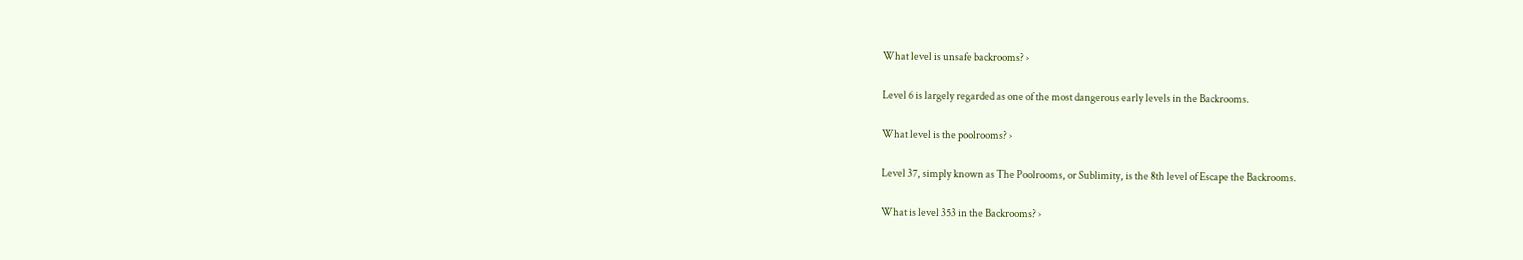What level is unsafe backrooms? ›

Level 6 is largely regarded as one of the most dangerous early levels in the Backrooms.

What level is the poolrooms? ›

Level 37, simply known as The Poolrooms, or Sublimity, is the 8th level of Escape the Backrooms.

What is level 353 in the Backrooms? ›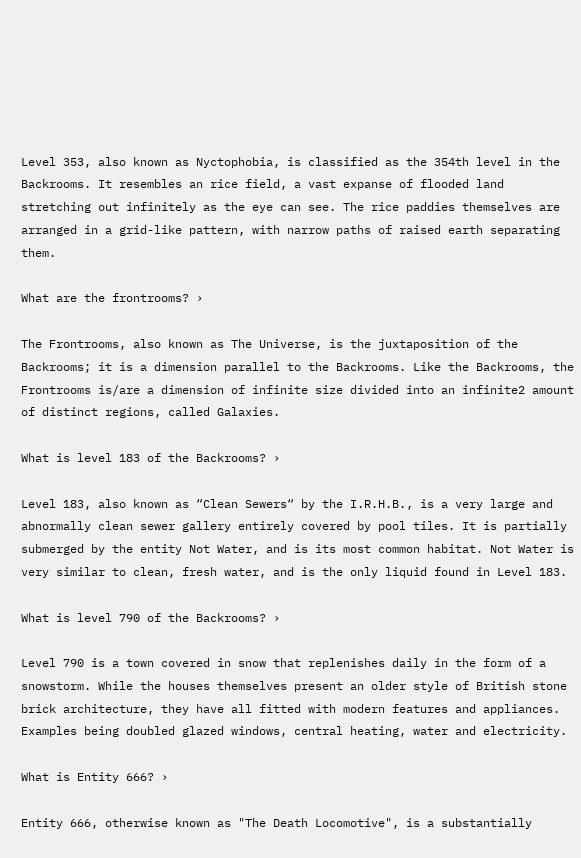Level 353, also known as Nyctophobia, is classified as the 354th level in the Backrooms. It resembles an rice field, a vast expanse of flooded land stretching out infinitely as the eye can see. The rice paddies themselves are arranged in a grid-like pattern, with narrow paths of raised earth separating them.

What are the frontrooms? ›

The Frontrooms, also known as The Universe, is the juxtaposition of the Backrooms; it is a dimension parallel to the Backrooms. Like the Backrooms, the Frontrooms is/are a dimension of infinite size divided into an infinite2 amount of distinct regions, called Galaxies.

What is level 183 of the Backrooms? ›

Level 183, also known as “Clean Sewers“ by the I.R.H.B., is a very large and abnormally clean sewer gallery entirely covered by pool tiles. It is partially submerged by the entity Not Water, and is its most common habitat. Not Water is very similar to clean, fresh water, and is the only liquid found in Level 183.

What is level 790 of the Backrooms? ›

Level 790 is a town covered in snow that replenishes daily in the form of a snowstorm. While the houses themselves present an older style of British stone brick architecture, they have all fitted with modern features and appliances. Examples being doubled glazed windows, central heating, water and electricity.

What is Entity 666? ›

Entity 666, otherwise known as "The Death Locomotive", is a substantially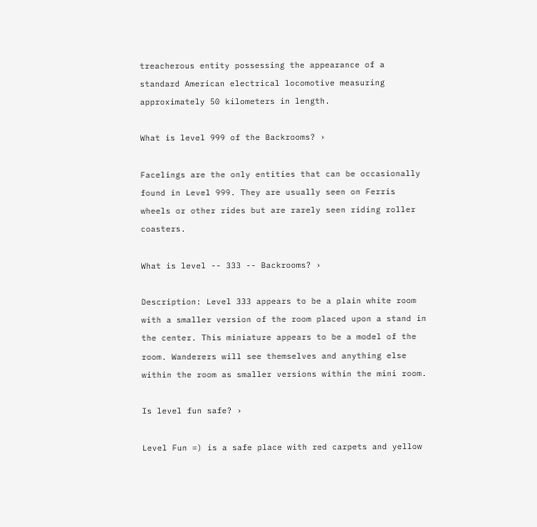treacherous entity possessing the appearance of a standard American electrical locomotive measuring approximately 50 kilometers in length.

What is level 999 of the Backrooms? ›

Facelings are the only entities that can be occasionally found in Level 999. They are usually seen on Ferris wheels or other rides but are rarely seen riding roller coasters.

What is level -- 333 -- Backrooms? ›

Description: Level 333 appears to be a plain white room with a smaller version of the room placed upon a stand in the center. This miniature appears to be a model of the room. Wanderers will see themselves and anything else within the room as smaller versions within the mini room.

Is level fun safe? ›

Level Fun =) is a safe place with red carpets and yellow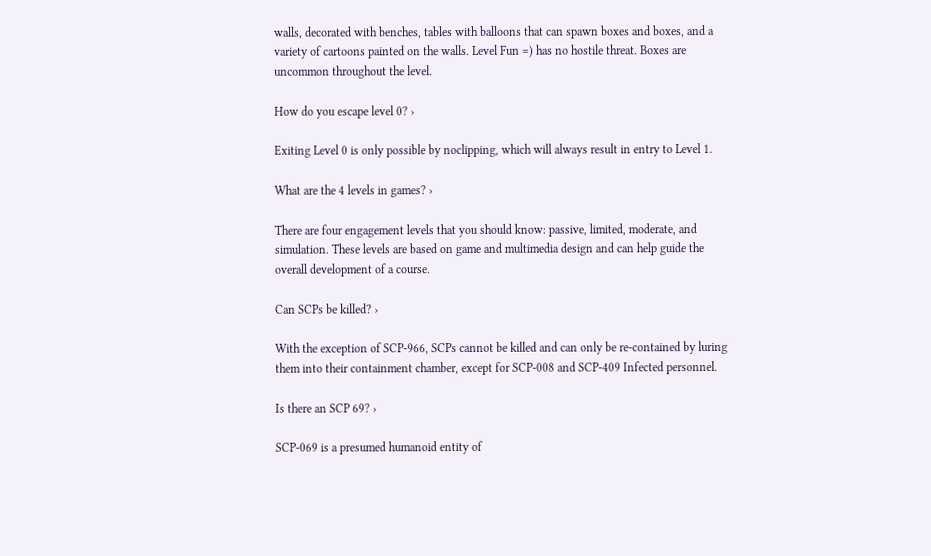walls, decorated with benches, tables with balloons that can spawn boxes and boxes, and a variety of cartoons painted on the walls. Level Fun =) has no hostile threat. Boxes are uncommon throughout the level.

How do you escape level 0? ›

Exiting Level 0 is only possible by noclipping, which will always result in entry to Level 1.

What are the 4 levels in games? ›

There are four engagement levels that you should know: passive, limited, moderate, and simulation. These levels are based on game and multimedia design and can help guide the overall development of a course.

Can SCPs be killed? ›

With the exception of SCP-966, SCPs cannot be killed and can only be re-contained by luring them into their containment chamber, except for SCP-008 and SCP-409 Infected personnel.

Is there an SCP 69? ›

SCP-069 is a presumed humanoid entity of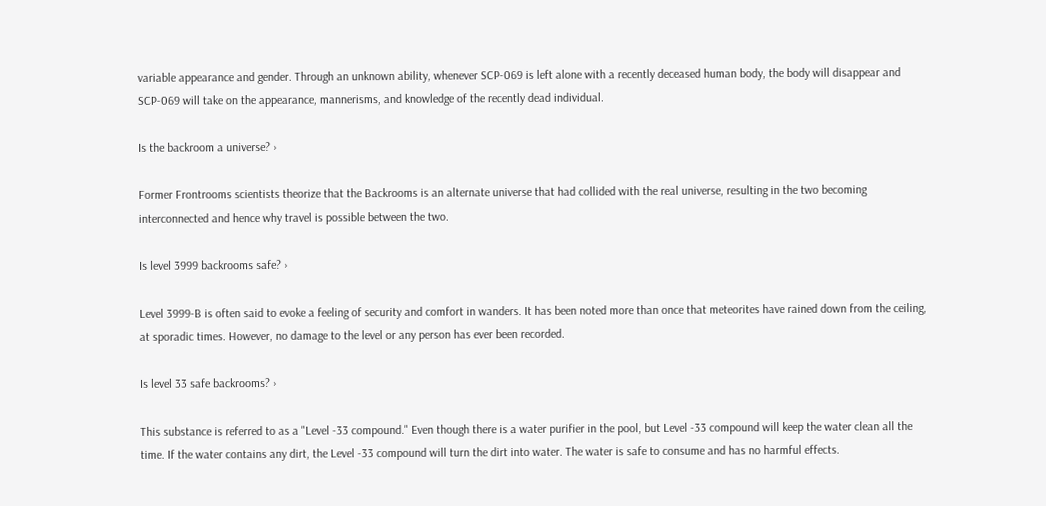variable appearance and gender. Through an unknown ability, whenever SCP-069 is left alone with a recently deceased human body, the body will disappear and SCP-069 will take on the appearance, mannerisms, and knowledge of the recently dead individual.

Is the backroom a universe? ›

Former Frontrooms scientists theorize that the Backrooms is an alternate universe that had collided with the real universe, resulting in the two becoming interconnected and hence why travel is possible between the two.

Is level 3999 backrooms safe? ›

Level 3999-B is often said to evoke a feeling of security and comfort in wanders. It has been noted more than once that meteorites have rained down from the ceiling, at sporadic times. However, no damage to the level or any person has ever been recorded.

Is level 33 safe backrooms? ›

This substance is referred to as a "Level -33 compound." Even though there is a water purifier in the pool, but Level -33 compound will keep the water clean all the time. If the water contains any dirt, the Level -33 compound will turn the dirt into water. The water is safe to consume and has no harmful effects.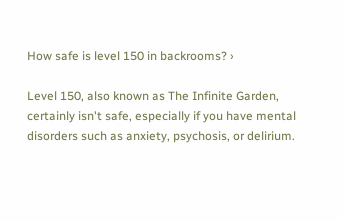How safe is level 150 in backrooms? ›

Level 150, also known as The Infinite Garden, certainly isn't safe, especially if you have mental disorders such as anxiety, psychosis, or delirium.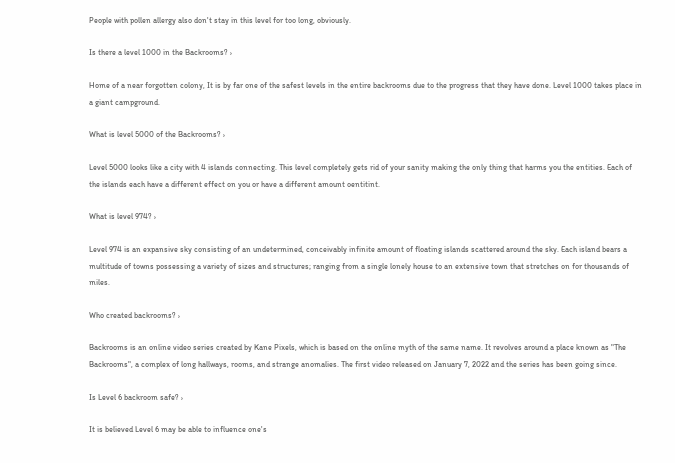People with pollen allergy also don't stay in this level for too long, obviously.

Is there a level 1000 in the Backrooms? ›

Home of a near forgotten colony, It is by far one of the safest levels in the entire backrooms due to the progress that they have done. Level 1000 takes place in a giant campground.

What is level 5000 of the Backrooms? ›

Level 5000 looks like a city with 4 islands connecting. This level completely gets rid of your sanity making the only thing that harms you the entities. Each of the islands each have a different effect on you or have a different amount oentitint.

What is level 974? ›

Level 974 is an expansive sky consisting of an undetermined, conceivably infinite amount of floating islands scattered around the sky. Each island bears a multitude of towns possessing a variety of sizes and structures; ranging from a single lonely house to an extensive town that stretches on for thousands of miles.

Who created backrooms? ›

Backrooms is an online video series created by Kane Pixels, which is based on the online myth of the same name. It revolves around a place known as "The Backrooms", a complex of long hallways, rooms, and strange anomalies. The first video released on January 7, 2022 and the series has been going since.

Is Level 6 backroom safe? ›

It is believed Level 6 may be able to influence one's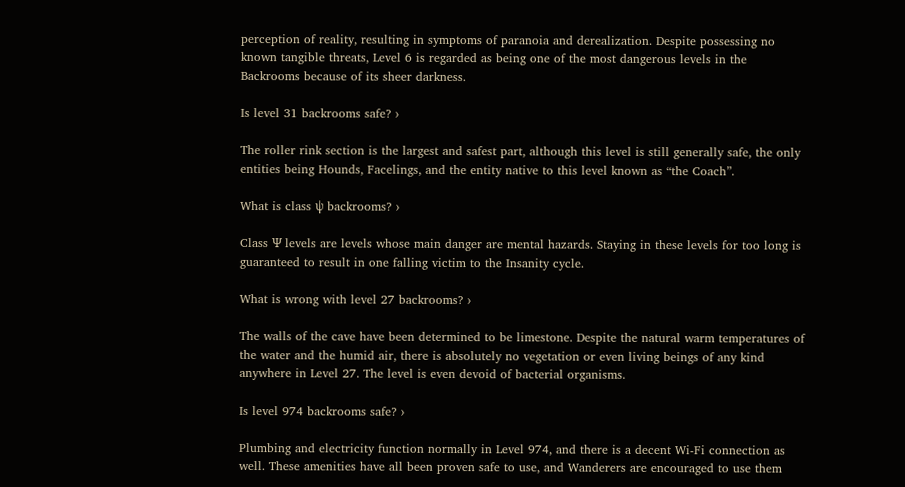perception of reality, resulting in symptoms of paranoia and derealization. Despite possessing no known tangible threats, Level 6 is regarded as being one of the most dangerous levels in the Backrooms because of its sheer darkness.

Is level 31 backrooms safe? ›

The roller rink section is the largest and safest part, although this level is still generally safe, the only entities being Hounds, Facelings, and the entity native to this level known as “the Coach”.

What is class ψ backrooms? ›

Class Ψ levels are levels whose main danger are mental hazards. Staying in these levels for too long is guaranteed to result in one falling victim to the Insanity cycle.

What is wrong with level 27 backrooms? ›

The walls of the cave have been determined to be limestone. Despite the natural warm temperatures of the water and the humid air, there is absolutely no vegetation or even living beings of any kind anywhere in Level 27. The level is even devoid of bacterial organisms.

Is level 974 backrooms safe? ›

Plumbing and electricity function normally in Level 974, and there is a decent Wi-Fi connection as well. These amenities have all been proven safe to use, and Wanderers are encouraged to use them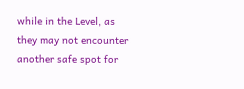while in the Level, as they may not encounter another safe spot for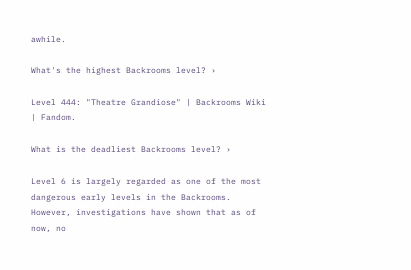awhile.

What's the highest Backrooms level? ›

Level 444: "Theatre Grandiose" | Backrooms Wiki | Fandom.

What is the deadliest Backrooms level? ›

Level 6 is largely regarded as one of the most dangerous early levels in the Backrooms. However, investigations have shown that as of now, no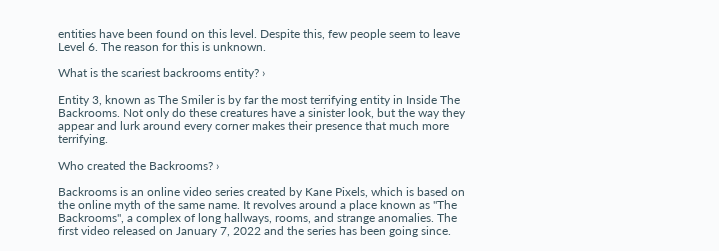entities have been found on this level. Despite this, few people seem to leave Level 6. The reason for this is unknown.

What is the scariest backrooms entity? ›

Entity 3, known as The Smiler is by far the most terrifying entity in Inside The Backrooms. Not only do these creatures have a sinister look, but the way they appear and lurk around every corner makes their presence that much more terrifying.

Who created the Backrooms? ›

Backrooms is an online video series created by Kane Pixels, which is based on the online myth of the same name. It revolves around a place known as "The Backrooms", a complex of long hallways, rooms, and strange anomalies. The first video released on January 7, 2022 and the series has been going since.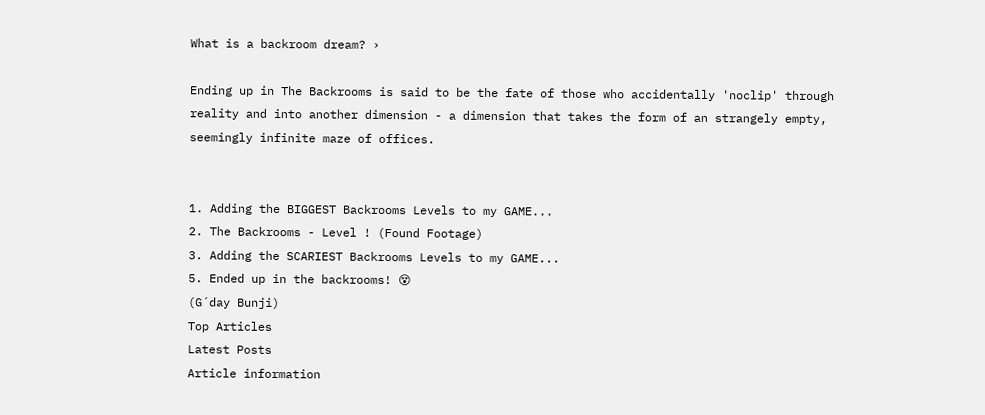What is a backroom dream? ›

Ending up in The Backrooms is said to be the fate of those who accidentally 'noclip' through reality and into another dimension - a dimension that takes the form of an strangely empty, seemingly infinite maze of offices.


1. Adding the BIGGEST Backrooms Levels to my GAME...
2. The Backrooms - Level ! (Found Footage)
3. Adding the SCARIEST Backrooms Levels to my GAME...
5. Ended up in the backrooms! 😵
(G´day Bunji)
Top Articles
Latest Posts
Article information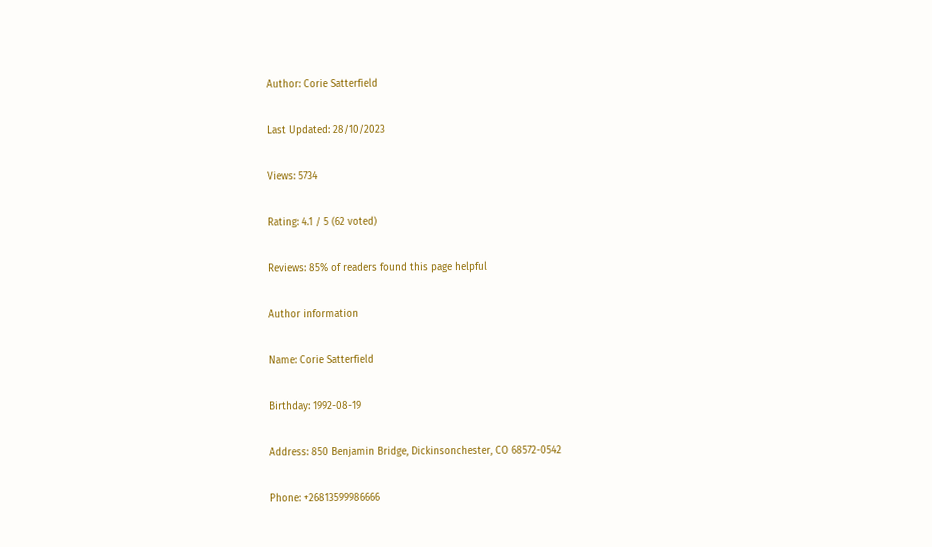Author: Corie Satterfield

Last Updated: 28/10/2023

Views: 5734

Rating: 4.1 / 5 (62 voted)

Reviews: 85% of readers found this page helpful

Author information

Name: Corie Satterfield

Birthday: 1992-08-19

Address: 850 Benjamin Bridge, Dickinsonchester, CO 68572-0542

Phone: +26813599986666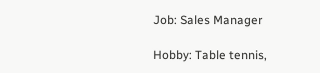Job: Sales Manager

Hobby: Table tennis,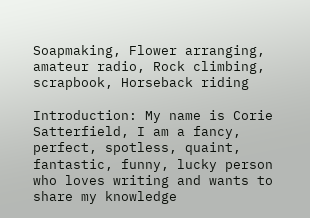Soapmaking, Flower arranging, amateur radio, Rock climbing, scrapbook, Horseback riding

Introduction: My name is Corie Satterfield, I am a fancy, perfect, spotless, quaint, fantastic, funny, lucky person who loves writing and wants to share my knowledge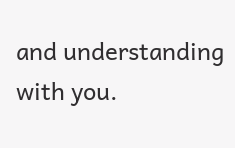and understanding with you.